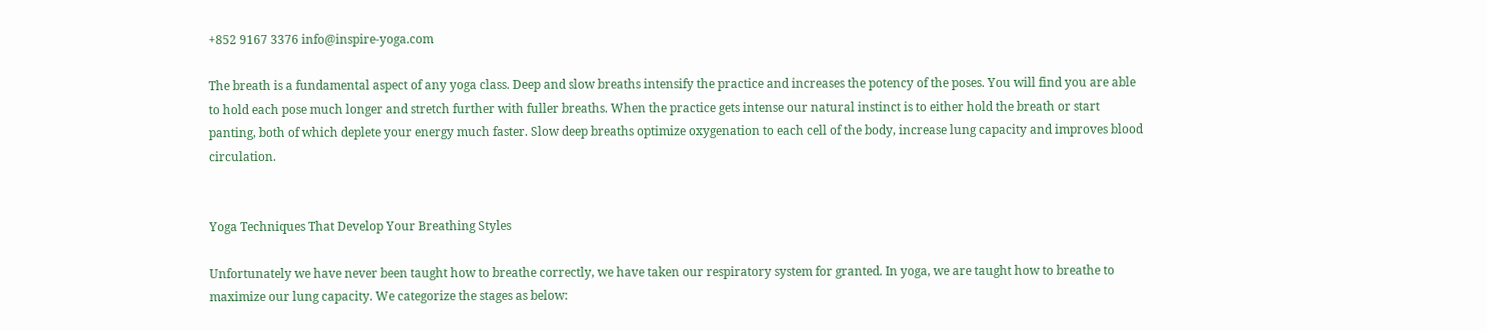+852 9167 3376 info@inspire-yoga.com

The breath is a fundamental aspect of any yoga class. Deep and slow breaths intensify the practice and increases the potency of the poses. You will find you are able to hold each pose much longer and stretch further with fuller breaths. When the practice gets intense our natural instinct is to either hold the breath or start panting, both of which deplete your energy much faster. Slow deep breaths optimize oxygenation to each cell of the body, increase lung capacity and improves blood circulation.


Yoga Techniques That Develop Your Breathing Styles

Unfortunately we have never been taught how to breathe correctly, we have taken our respiratory system for granted. In yoga, we are taught how to breathe to maximize our lung capacity. We categorize the stages as below: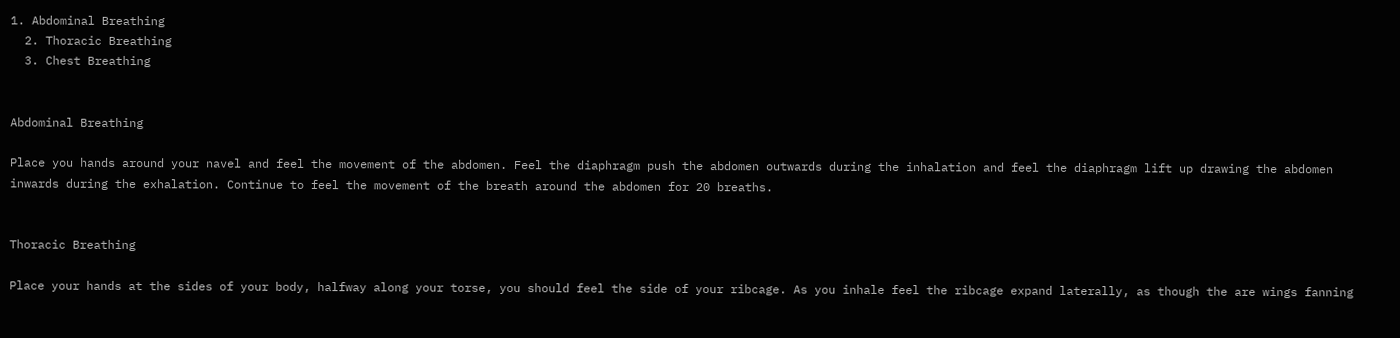1. Abdominal Breathing
  2. Thoracic Breathing
  3. Chest Breathing


Abdominal Breathing

Place you hands around your navel and feel the movement of the abdomen. Feel the diaphragm push the abdomen outwards during the inhalation and feel the diaphragm lift up drawing the abdomen inwards during the exhalation. Continue to feel the movement of the breath around the abdomen for 20 breaths.


Thoracic Breathing

Place your hands at the sides of your body, halfway along your torse, you should feel the side of your ribcage. As you inhale feel the ribcage expand laterally, as though the are wings fanning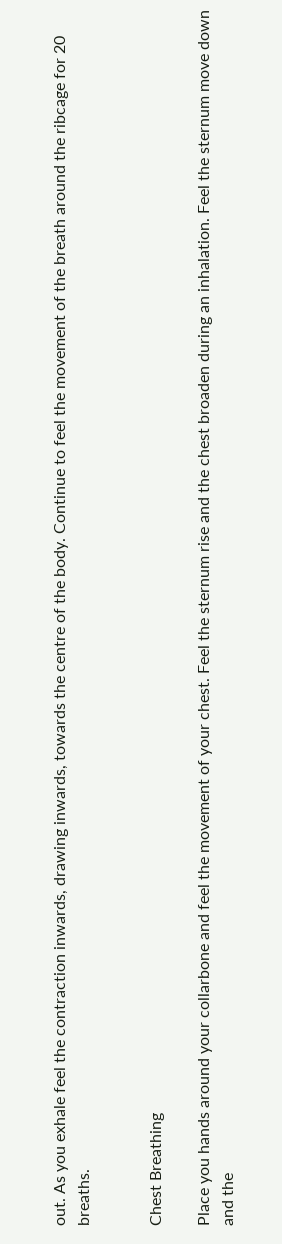out. As you exhale feel the contraction inwards, drawing inwards, towards the centre of the body. Continue to feel the movement of the breath around the ribcage for 20 breaths.


Chest Breathing

Place you hands around your collarbone and feel the movement of your chest. Feel the sternum rise and the chest broaden during an inhalation. Feel the sternum move down and the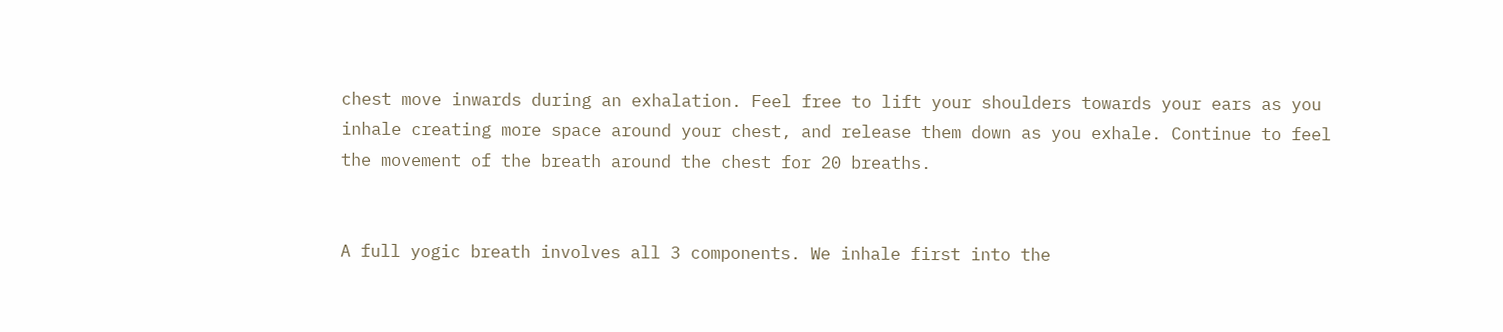chest move inwards during an exhalation. Feel free to lift your shoulders towards your ears as you inhale creating more space around your chest, and release them down as you exhale. Continue to feel the movement of the breath around the chest for 20 breaths.


A full yogic breath involves all 3 components. We inhale first into the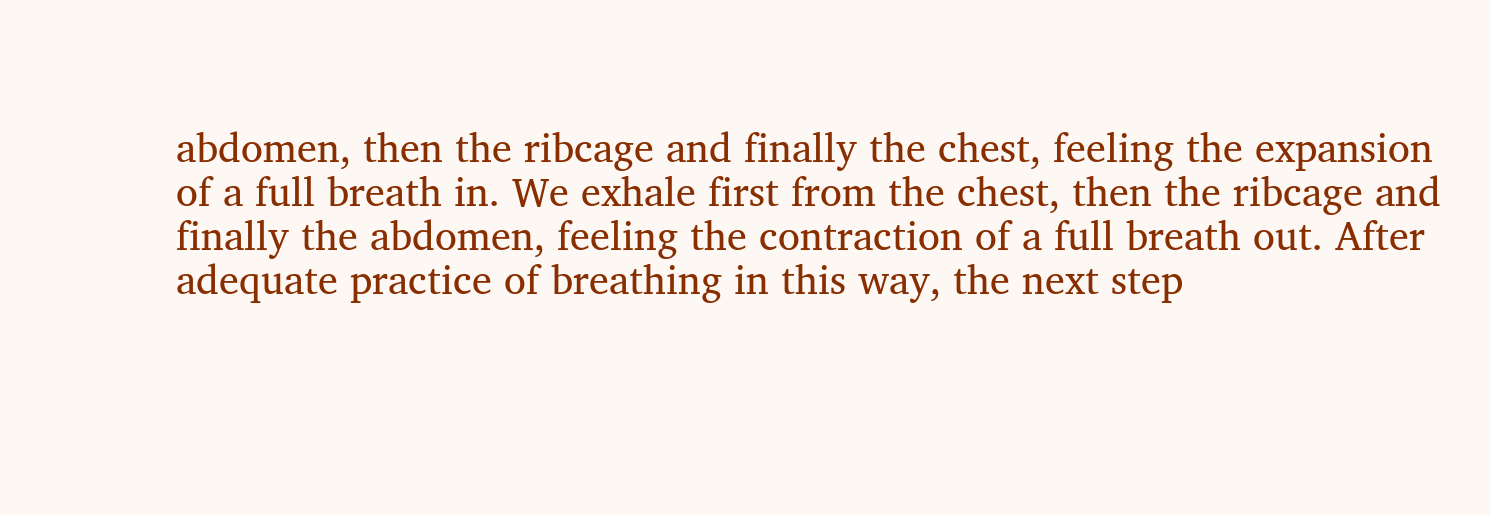abdomen, then the ribcage and finally the chest, feeling the expansion of a full breath in. We exhale first from the chest, then the ribcage and finally the abdomen, feeling the contraction of a full breath out. After adequate practice of breathing in this way, the next step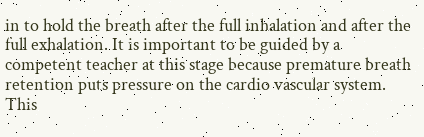in to hold the breath after the full inhalation and after the full exhalation. It is important to be guided by a competent teacher at this stage because premature breath retention puts pressure on the cardio vascular system. This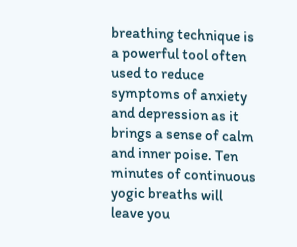breathing technique is a powerful tool often used to reduce symptoms of anxiety and depression as it brings a sense of calm and inner poise. Ten minutes of continuous yogic breaths will leave you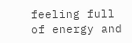feeling full of energy and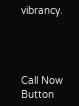vibrancy.




Call Now Button